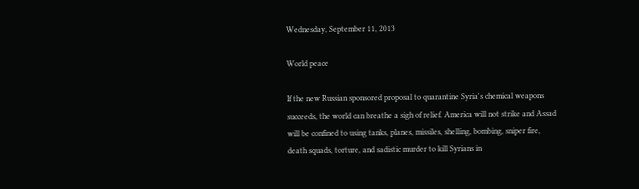Wednesday, September 11, 2013

World peace

If the new Russian sponsored proposal to quarantine Syria's chemical weapons succeeds, the world can breathe a sigh of relief. America will not strike and Assad will be confined to using tanks, planes, missiles, shelling, bombing, sniper fire, death squads, torture, and sadistic murder to kill Syrians in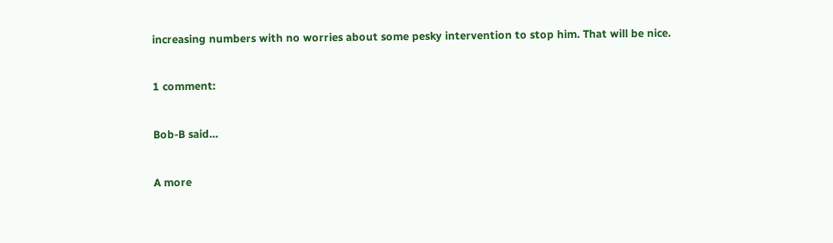increasing numbers with no worries about some pesky intervention to stop him. That will be nice.

1 comment:

Bob-B said...

A more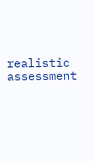realistic assessment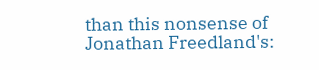than this nonsense of Jonathan Freedland's: